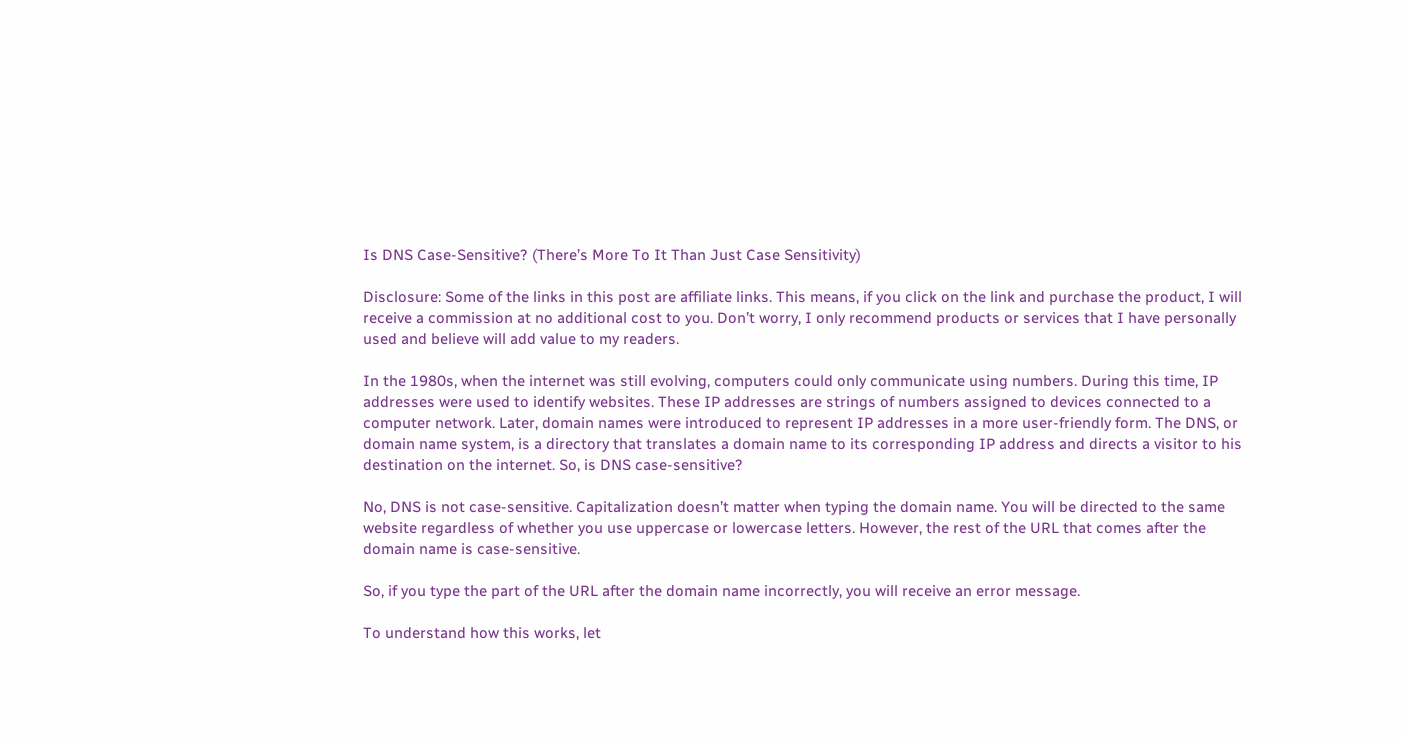Is DNS Case-Sensitive? (There’s More To It Than Just Case Sensitivity)

Disclosure: Some of the links in this post are affiliate links. This means, if you click on the link and purchase the product, I will receive a commission at no additional cost to you. Don’t worry, I only recommend products or services that I have personally used and believe will add value to my readers.

In the 1980s, when the internet was still evolving, computers could only communicate using numbers. During this time, IP addresses were used to identify websites. These IP addresses are strings of numbers assigned to devices connected to a computer network. Later, domain names were introduced to represent IP addresses in a more user-friendly form. The DNS, or domain name system, is a directory that translates a domain name to its corresponding IP address and directs a visitor to his destination on the internet. So, is DNS case-sensitive?

No, DNS is not case-sensitive. Capitalization doesn’t matter when typing the domain name. You will be directed to the same website regardless of whether you use uppercase or lowercase letters. However, the rest of the URL that comes after the domain name is case-sensitive.

So, if you type the part of the URL after the domain name incorrectly, you will receive an error message.

To understand how this works, let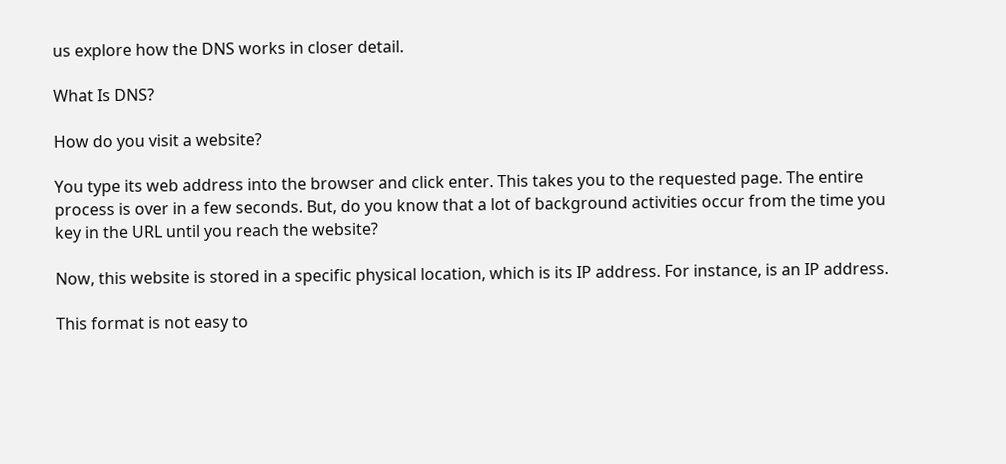us explore how the DNS works in closer detail.

What Is DNS?

How do you visit a website?

You type its web address into the browser and click enter. This takes you to the requested page. The entire process is over in a few seconds. But, do you know that a lot of background activities occur from the time you key in the URL until you reach the website?

Now, this website is stored in a specific physical location, which is its IP address. For instance, is an IP address.

This format is not easy to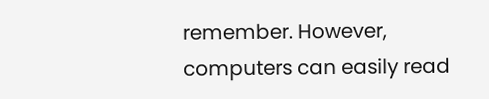remember. However, computers can easily read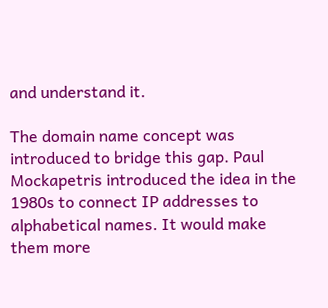and understand it.

The domain name concept was introduced to bridge this gap. Paul Mockapetris introduced the idea in the 1980s to connect IP addresses to alphabetical names. It would make them more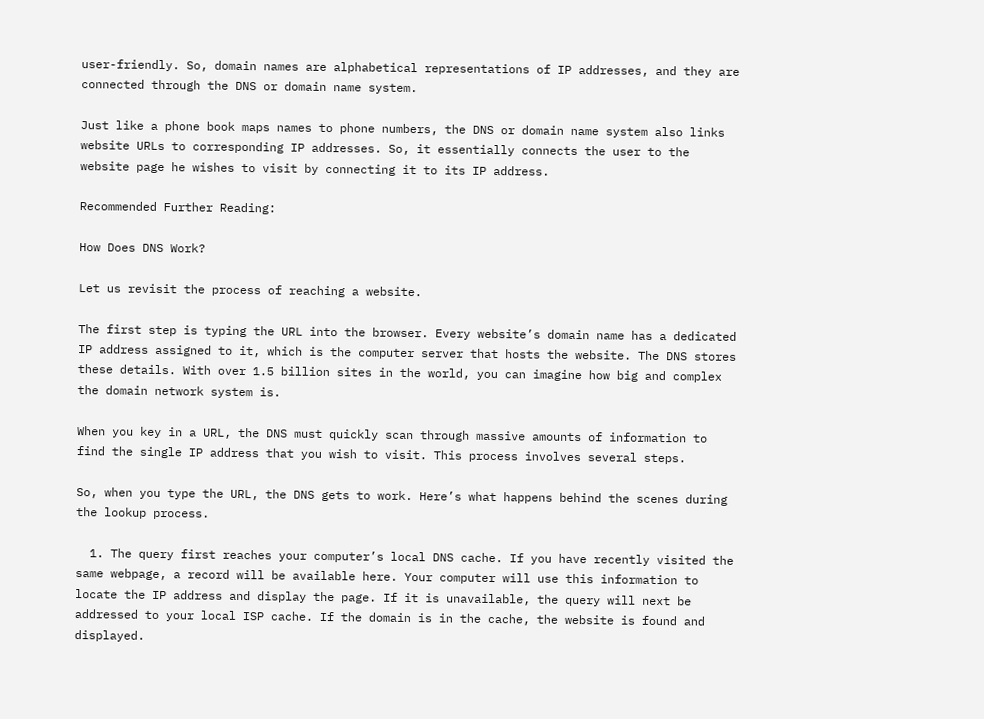user-friendly. So, domain names are alphabetical representations of IP addresses, and they are connected through the DNS or domain name system.

Just like a phone book maps names to phone numbers, the DNS or domain name system also links website URLs to corresponding IP addresses. So, it essentially connects the user to the website page he wishes to visit by connecting it to its IP address.

Recommended Further Reading:

How Does DNS Work?

Let us revisit the process of reaching a website.

The first step is typing the URL into the browser. Every website’s domain name has a dedicated IP address assigned to it, which is the computer server that hosts the website. The DNS stores these details. With over 1.5 billion sites in the world, you can imagine how big and complex the domain network system is.

When you key in a URL, the DNS must quickly scan through massive amounts of information to find the single IP address that you wish to visit. This process involves several steps.

So, when you type the URL, the DNS gets to work. Here’s what happens behind the scenes during the lookup process.

  1. The query first reaches your computer’s local DNS cache. If you have recently visited the same webpage, a record will be available here. Your computer will use this information to locate the IP address and display the page. If it is unavailable, the query will next be addressed to your local ISP cache. If the domain is in the cache, the website is found and displayed.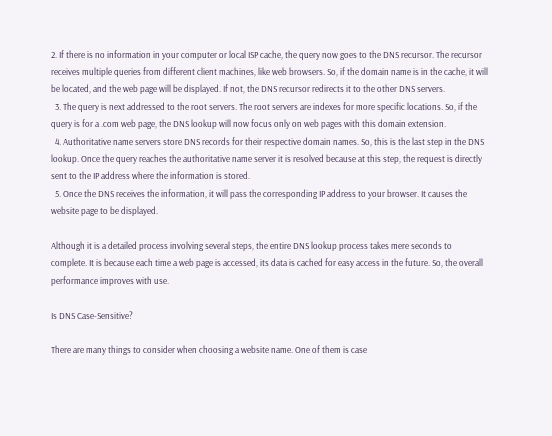2. If there is no information in your computer or local ISP cache, the query now goes to the DNS recursor. The recursor receives multiple queries from different client machines, like web browsers. So, if the domain name is in the cache, it will be located, and the web page will be displayed. If not, the DNS recursor redirects it to the other DNS servers.
  3. The query is next addressed to the root servers. The root servers are indexes for more specific locations. So, if the query is for a .com web page, the DNS lookup will now focus only on web pages with this domain extension.
  4. Authoritative name servers store DNS records for their respective domain names. So, this is the last step in the DNS lookup. Once the query reaches the authoritative name server it is resolved because at this step, the request is directly sent to the IP address where the information is stored.
  5. Once the DNS receives the information, it will pass the corresponding IP address to your browser. It causes the website page to be displayed.

Although it is a detailed process involving several steps, the entire DNS lookup process takes mere seconds to complete. It is because each time a web page is accessed, its data is cached for easy access in the future. So, the overall performance improves with use.

Is DNS Case-Sensitive?

There are many things to consider when choosing a website name. One of them is case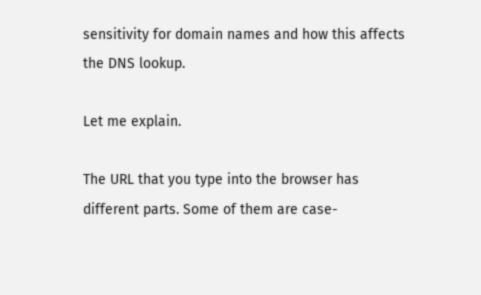sensitivity for domain names and how this affects the DNS lookup.

Let me explain.

The URL that you type into the browser has different parts. Some of them are case-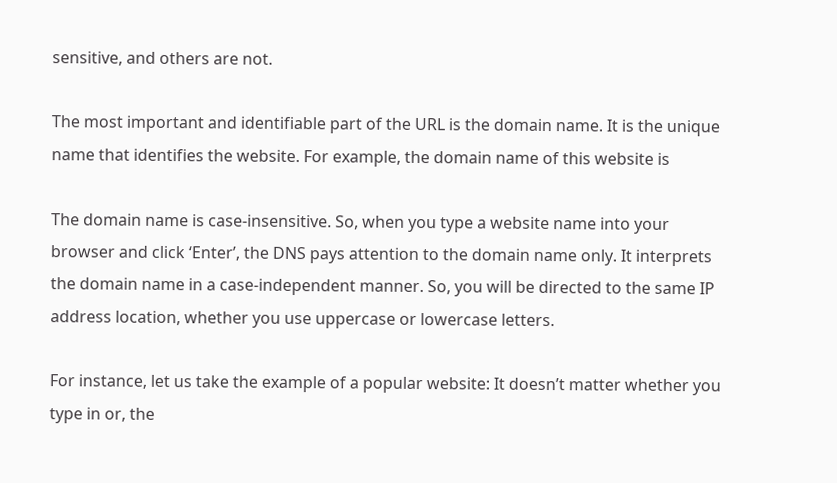sensitive, and others are not.

The most important and identifiable part of the URL is the domain name. It is the unique name that identifies the website. For example, the domain name of this website is

The domain name is case-insensitive. So, when you type a website name into your browser and click ‘Enter’, the DNS pays attention to the domain name only. It interprets the domain name in a case-independent manner. So, you will be directed to the same IP address location, whether you use uppercase or lowercase letters.

For instance, let us take the example of a popular website: It doesn’t matter whether you type in or, the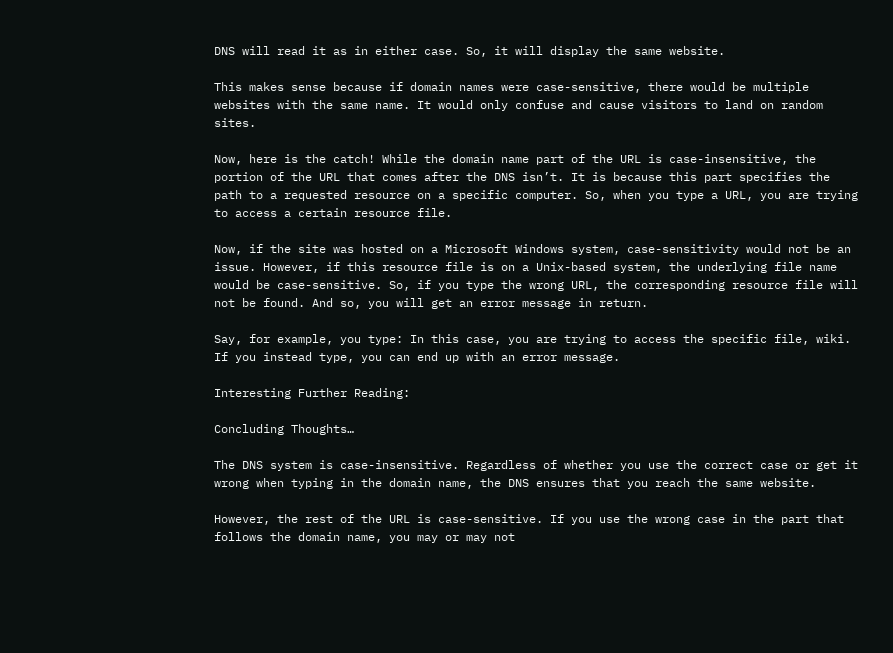DNS will read it as in either case. So, it will display the same website.

This makes sense because if domain names were case-sensitive, there would be multiple websites with the same name. It would only confuse and cause visitors to land on random sites.

Now, here is the catch! While the domain name part of the URL is case-insensitive, the portion of the URL that comes after the DNS isn’t. It is because this part specifies the path to a requested resource on a specific computer. So, when you type a URL, you are trying to access a certain resource file.

Now, if the site was hosted on a Microsoft Windows system, case-sensitivity would not be an issue. However, if this resource file is on a Unix-based system, the underlying file name would be case-sensitive. So, if you type the wrong URL, the corresponding resource file will not be found. And so, you will get an error message in return.

Say, for example, you type: In this case, you are trying to access the specific file, wiki. If you instead type, you can end up with an error message.

Interesting Further Reading:

Concluding Thoughts…

The DNS system is case-insensitive. Regardless of whether you use the correct case or get it wrong when typing in the domain name, the DNS ensures that you reach the same website.

However, the rest of the URL is case-sensitive. If you use the wrong case in the part that follows the domain name, you may or may not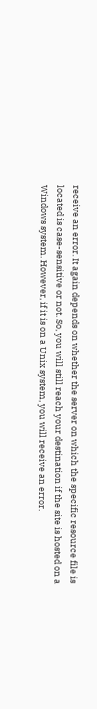receive an error. It again depends on whether the server on which the specific resource file is located is case-sensitive or not. So, you will still reach your destination if the site is hosted on a Windows system. However, if it is on a Unix system, you will receive an error.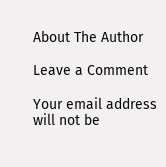About The Author

Leave a Comment

Your email address will not be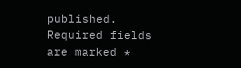published. Required fields are marked *